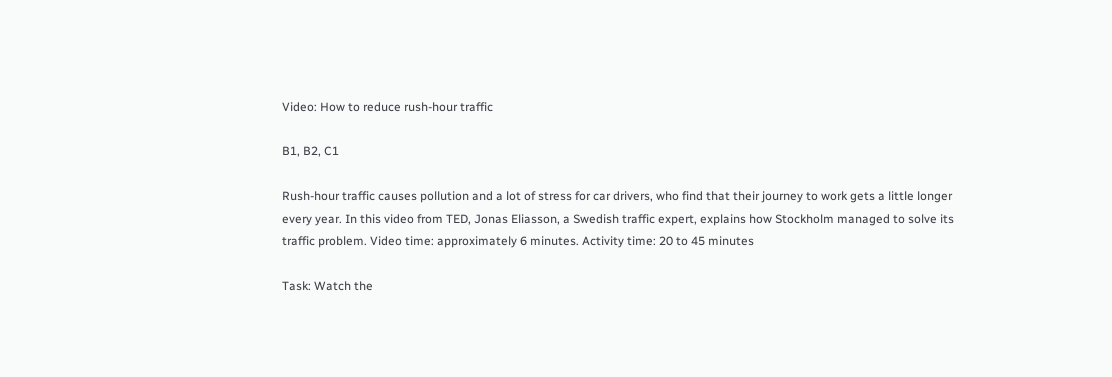Video: How to reduce rush-hour traffic

B1, B2, C1

Rush-hour traffic causes pollution and a lot of stress for car drivers, who find that their journey to work gets a little longer every year. In this video from TED, Jonas Eliasson, a Swedish traffic expert, explains how Stockholm managed to solve its traffic problem. Video time: approximately 6 minutes. Activity time: 20 to 45 minutes

Task: Watch the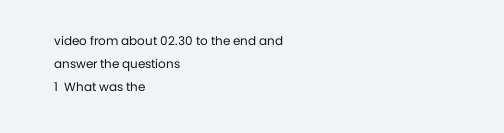video from about 02.30 to the end and answer the questions
1  What was the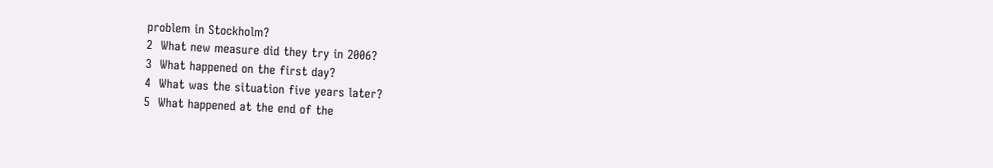problem in Stockholm?
2  What new measure did they try in 2006?
3  What happened on the first day?
4  What was the situation five years later?
5  What happened at the end of the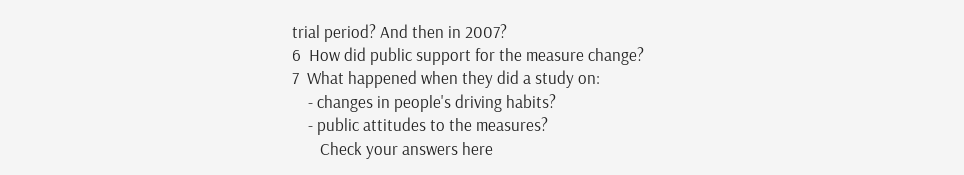trial period? And then in 2007?
6  How did public support for the measure change?
7  What happened when they did a study on:
    - changes in people's driving habits?
    - public attitudes to the measures?
       Check your answers here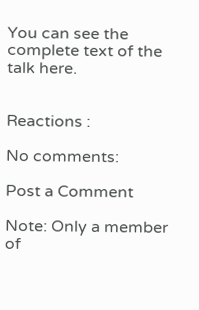You can see the complete text of the talk here.


Reactions :

No comments:

Post a Comment

Note: Only a member of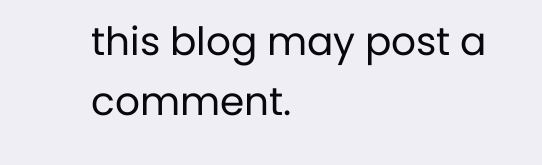this blog may post a comment.